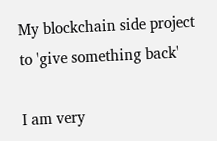My blockchain side project to 'give something back'

I am very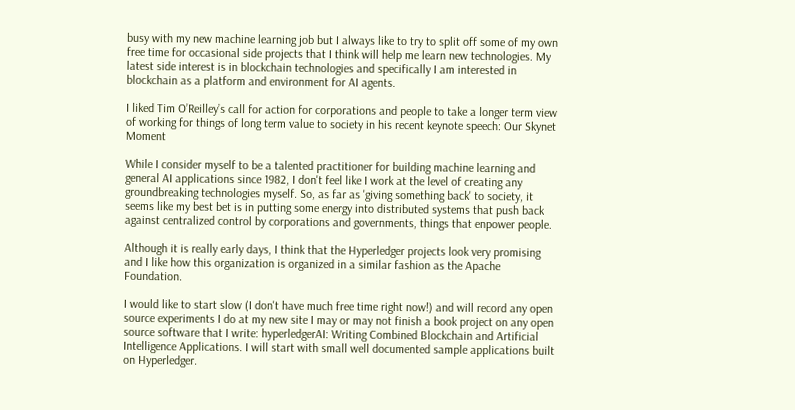busy with my new machine learning job but I always like to try to split off some of my own free time for occasional side projects that I think will help me learn new technologies. My latest side interest is in blockchain technologies and specifically I am interested in blockchain as a platform and environment for AI agents.

I liked Tim O’Reilley’s call for action for corporations and people to take a longer term view of working for things of long term value to society in his recent keynote speech: Our Skynet Moment

While I consider myself to be a talented practitioner for building machine learning and general AI applications since 1982, I don't feel like I work at the level of creating any groundbreaking technologies myself. So, as far as 'giving something back' to society, it seems like my best bet is in putting some energy into distributed systems that push back against centralized control by corporations and governments, things that enpower people.

Although it is really early days, I think that the Hyperledger projects look very promising and I like how this organization is organized in a similar fashion as the Apache Foundation.

I would like to start slow (I don't have much free time right now!) and will record any open source experiments I do at my new site I may or may not finish a book project on any open source software that I write: hyperledgerAI: Writing Combined Blockchain and Artificial Intelligence Applications. I will start with small well documented sample applications built on Hyperledger.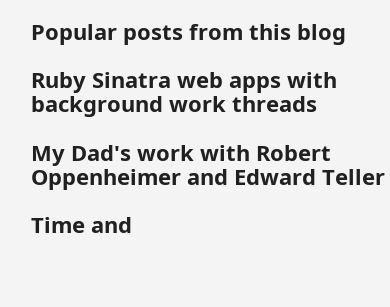Popular posts from this blog

Ruby Sinatra web apps with background work threads

My Dad's work with Robert Oppenheimer and Edward Teller

Time and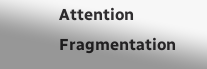Attention Fragmentation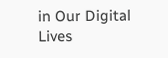in Our Digital Lives